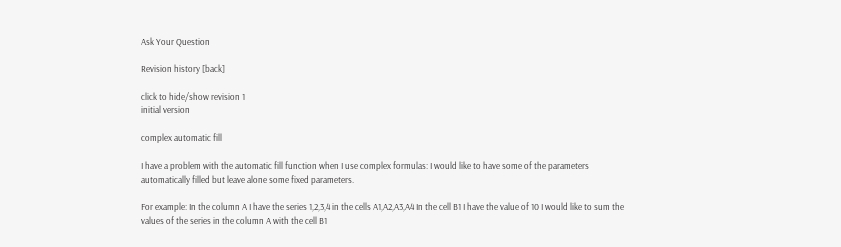Ask Your Question

Revision history [back]

click to hide/show revision 1
initial version

complex automatic fill

I have a problem with the automatic fill function when I use complex formulas: I would like to have some of the parameters automatically filled but leave alone some fixed parameters.

For example: In the column A I have the series 1,2,3,4 in the cells A1,A2,A3,A4 In the cell B1 I have the value of 10 I would like to sum the values of the series in the column A with the cell B1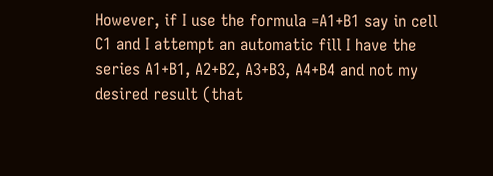However, if I use the formula =A1+B1 say in cell C1 and I attempt an automatic fill I have the series A1+B1, A2+B2, A3+B3, A4+B4 and not my desired result (that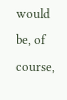would be, of course,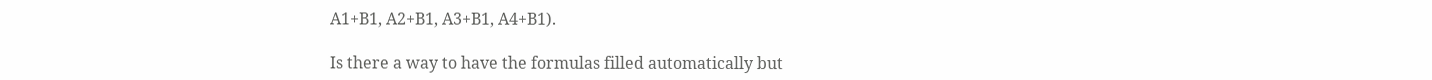A1+B1, A2+B1, A3+B1, A4+B1).

Is there a way to have the formulas filled automatically but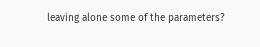leaving alone some of the parameters?